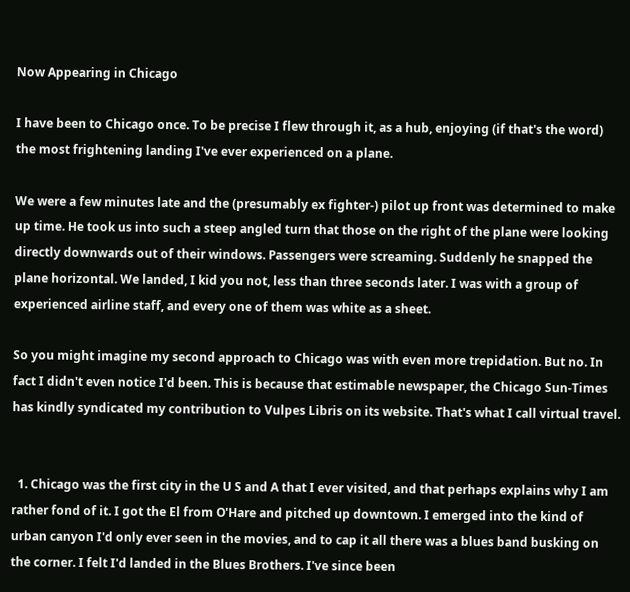Now Appearing in Chicago

I have been to Chicago once. To be precise I flew through it, as a hub, enjoying (if that's the word) the most frightening landing I've ever experienced on a plane.

We were a few minutes late and the (presumably ex fighter-) pilot up front was determined to make up time. He took us into such a steep angled turn that those on the right of the plane were looking directly downwards out of their windows. Passengers were screaming. Suddenly he snapped the plane horizontal. We landed, I kid you not, less than three seconds later. I was with a group of experienced airline staff, and every one of them was white as a sheet.

So you might imagine my second approach to Chicago was with even more trepidation. But no. In fact I didn't even notice I'd been. This is because that estimable newspaper, the Chicago Sun-Times has kindly syndicated my contribution to Vulpes Libris on its website. That's what I call virtual travel.


  1. Chicago was the first city in the U S and A that I ever visited, and that perhaps explains why I am rather fond of it. I got the El from O'Hare and pitched up downtown. I emerged into the kind of urban canyon I'd only ever seen in the movies, and to cap it all there was a blues band busking on the corner. I felt I'd landed in the Blues Brothers. I've since been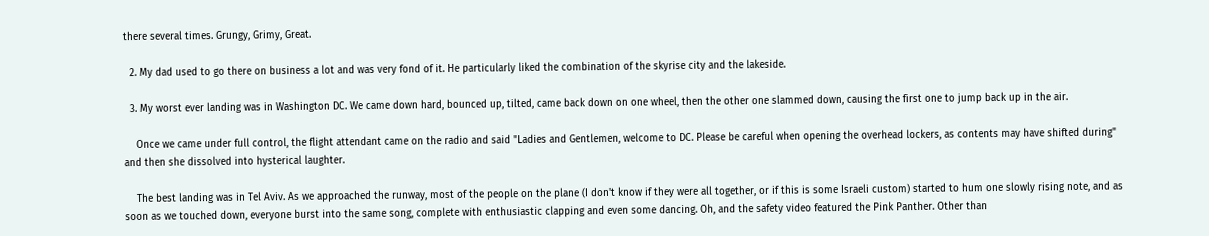there several times. Grungy, Grimy, Great.

  2. My dad used to go there on business a lot and was very fond of it. He particularly liked the combination of the skyrise city and the lakeside.

  3. My worst ever landing was in Washington DC. We came down hard, bounced up, tilted, came back down on one wheel, then the other one slammed down, causing the first one to jump back up in the air.

    Once we came under full control, the flight attendant came on the radio and said "Ladies and Gentlemen, welcome to DC. Please be careful when opening the overhead lockers, as contents may have shifted during" and then she dissolved into hysterical laughter.

    The best landing was in Tel Aviv. As we approached the runway, most of the people on the plane (I don't know if they were all together, or if this is some Israeli custom) started to hum one slowly rising note, and as soon as we touched down, everyone burst into the same song, complete with enthusiastic clapping and even some dancing. Oh, and the safety video featured the Pink Panther. Other than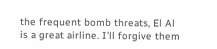the frequent bomb threats, El Al is a great airline. I'll forgive them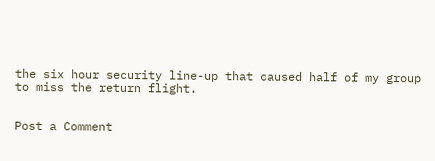the six hour security line-up that caused half of my group to miss the return flight.


Post a Comment